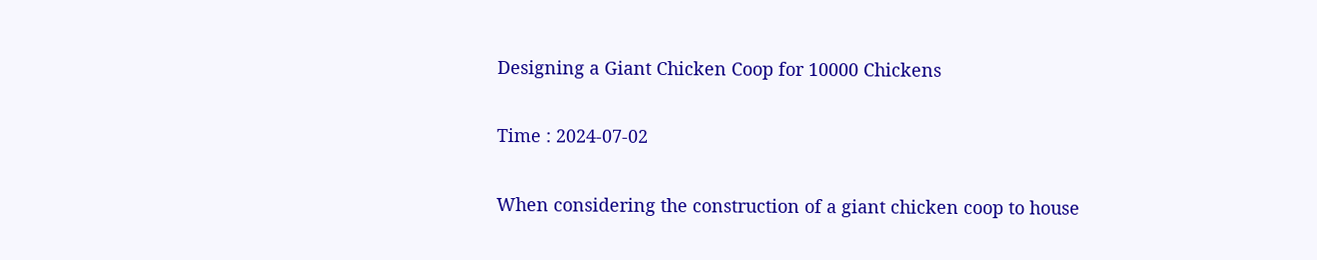Designing a Giant Chicken Coop for 10000 Chickens

Time : 2024-07-02

When considering the construction of a giant chicken coop to house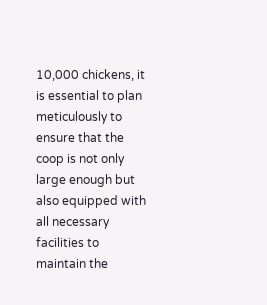10,000 chickens, it is essential to plan meticulously to ensure that the coop is not only large enough but also equipped with all necessary facilities to maintain the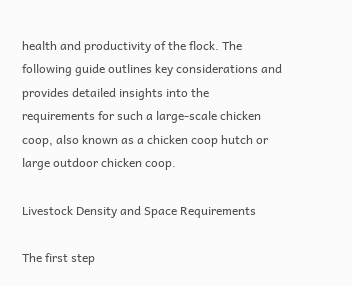health and productivity of the flock. The following guide outlines key considerations and provides detailed insights into the requirements for such a large-scale chicken coop, also known as a chicken coop hutch or large outdoor chicken coop.

Livestock Density and Space Requirements

The first step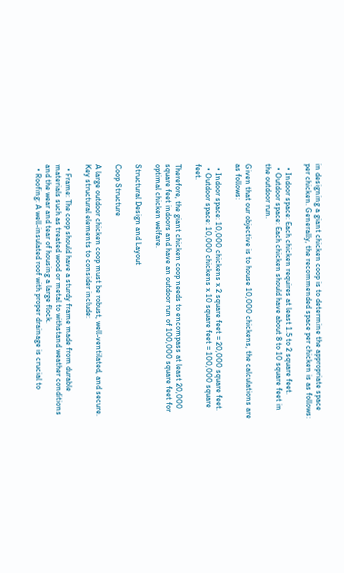in designing a giant chicken coop is to determine the appropriate space per chicken. Generally, the recommended space per chicken is as follows:

  • Indoor space: Each chicken requires at least 1.5 to 2 square feet.
  • Outdoor space: Each chicken should have about 8 to 10 square feet in the outdoor run.

Given that our objective is to house 10,000 chickens, the calculations are as follows:

  • Indoor space: 10,000 chickens x 2 square feet = 20,000 square feet.
  • Outdoor space: 10,000 chickens x 10 square feet = 100,000 square feet.

Therefore, the giant chicken coop needs to encompass at least 20,000 square feet indoors and have an outdoor run of 100,000 square feet for optimal chicken welfare.

Structural Design and Layout

Coop Structure

A large outdoor chicken coop must be robust, well-ventilated, and secure. Key structural elements to consider include:

  • Frame: The coop should have a sturdy frame made from durable materials such as treated wood or metal to withstand weather conditions and the wear and tear of housing a large flock.
  • Roofing: A well-insulated roof with proper drainage is crucial to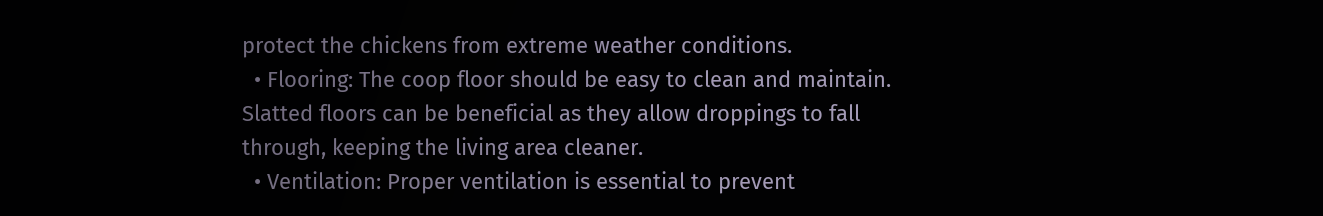protect the chickens from extreme weather conditions.
  • Flooring: The coop floor should be easy to clean and maintain. Slatted floors can be beneficial as they allow droppings to fall through, keeping the living area cleaner.
  • Ventilation: Proper ventilation is essential to prevent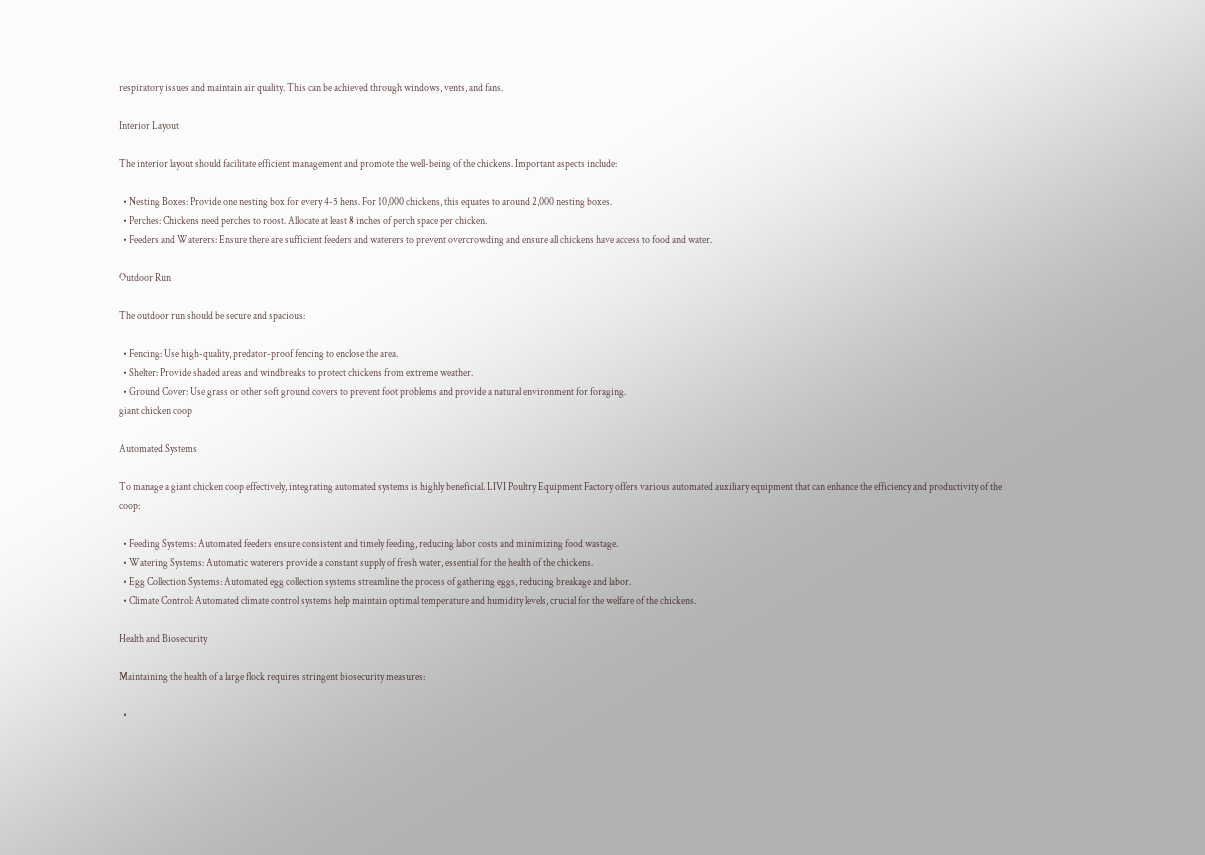respiratory issues and maintain air quality. This can be achieved through windows, vents, and fans.

Interior Layout

The interior layout should facilitate efficient management and promote the well-being of the chickens. Important aspects include:

  • Nesting Boxes: Provide one nesting box for every 4-5 hens. For 10,000 chickens, this equates to around 2,000 nesting boxes.
  • Perches: Chickens need perches to roost. Allocate at least 8 inches of perch space per chicken.
  • Feeders and Waterers: Ensure there are sufficient feeders and waterers to prevent overcrowding and ensure all chickens have access to food and water.

Outdoor Run

The outdoor run should be secure and spacious:

  • Fencing: Use high-quality, predator-proof fencing to enclose the area.
  • Shelter: Provide shaded areas and windbreaks to protect chickens from extreme weather.
  • Ground Cover: Use grass or other soft ground covers to prevent foot problems and provide a natural environment for foraging.
giant chicken coop

Automated Systems

To manage a giant chicken coop effectively, integrating automated systems is highly beneficial. LIVI Poultry Equipment Factory offers various automated auxiliary equipment that can enhance the efficiency and productivity of the coop:

  • Feeding Systems: Automated feeders ensure consistent and timely feeding, reducing labor costs and minimizing food wastage.
  • Watering Systems: Automatic waterers provide a constant supply of fresh water, essential for the health of the chickens.
  • Egg Collection Systems: Automated egg collection systems streamline the process of gathering eggs, reducing breakage and labor.
  • Climate Control: Automated climate control systems help maintain optimal temperature and humidity levels, crucial for the welfare of the chickens.

Health and Biosecurity

Maintaining the health of a large flock requires stringent biosecurity measures:

  •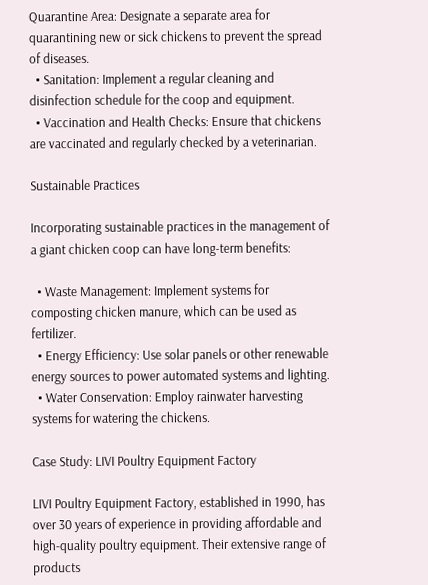Quarantine Area: Designate a separate area for quarantining new or sick chickens to prevent the spread of diseases.
  • Sanitation: Implement a regular cleaning and disinfection schedule for the coop and equipment.
  • Vaccination and Health Checks: Ensure that chickens are vaccinated and regularly checked by a veterinarian.

Sustainable Practices

Incorporating sustainable practices in the management of a giant chicken coop can have long-term benefits:

  • Waste Management: Implement systems for composting chicken manure, which can be used as fertilizer.
  • Energy Efficiency: Use solar panels or other renewable energy sources to power automated systems and lighting.
  • Water Conservation: Employ rainwater harvesting systems for watering the chickens.

Case Study: LIVI Poultry Equipment Factory

LIVI Poultry Equipment Factory, established in 1990, has over 30 years of experience in providing affordable and high-quality poultry equipment. Their extensive range of products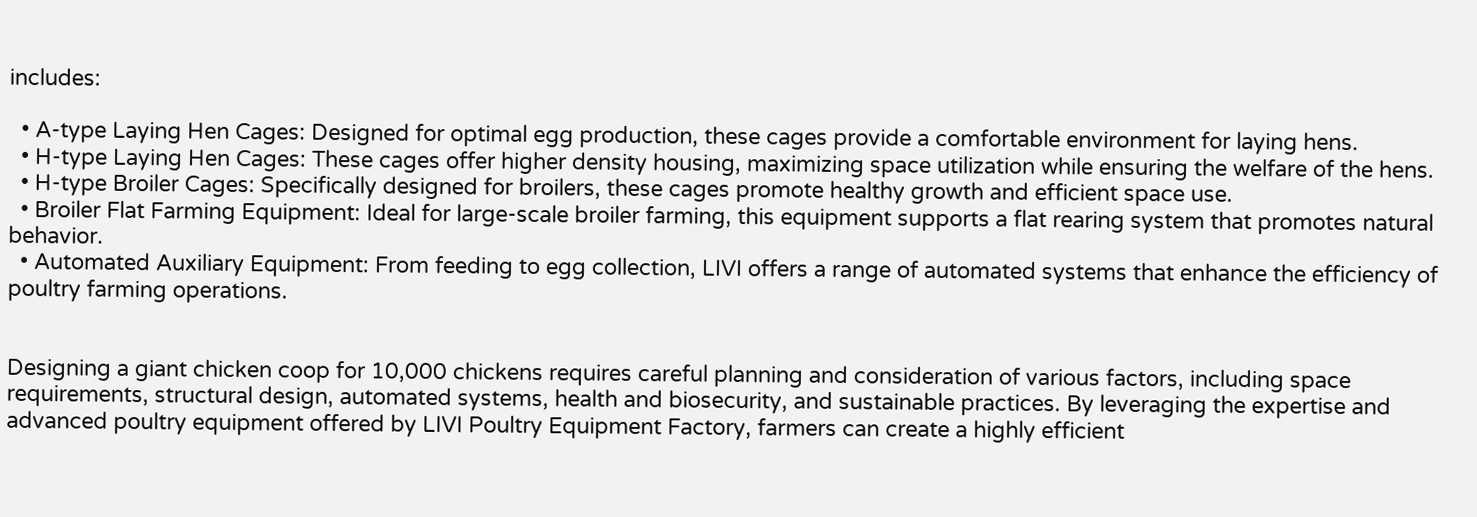includes:

  • A-type Laying Hen Cages: Designed for optimal egg production, these cages provide a comfortable environment for laying hens.
  • H-type Laying Hen Cages: These cages offer higher density housing, maximizing space utilization while ensuring the welfare of the hens.
  • H-type Broiler Cages: Specifically designed for broilers, these cages promote healthy growth and efficient space use.
  • Broiler Flat Farming Equipment: Ideal for large-scale broiler farming, this equipment supports a flat rearing system that promotes natural behavior.
  • Automated Auxiliary Equipment: From feeding to egg collection, LIVI offers a range of automated systems that enhance the efficiency of poultry farming operations.


Designing a giant chicken coop for 10,000 chickens requires careful planning and consideration of various factors, including space requirements, structural design, automated systems, health and biosecurity, and sustainable practices. By leveraging the expertise and advanced poultry equipment offered by LIVI Poultry Equipment Factory, farmers can create a highly efficient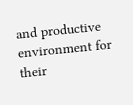and productive environment for their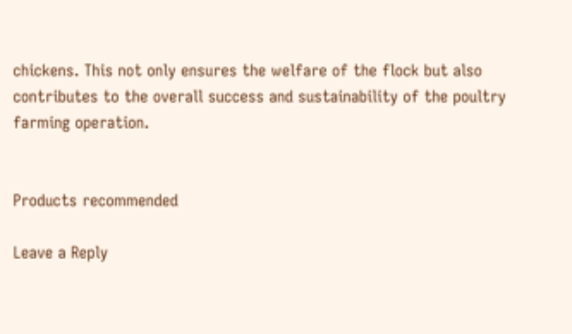chickens. This not only ensures the welfare of the flock but also contributes to the overall success and sustainability of the poultry farming operation.


Products recommended

Leave a Reply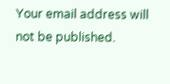Your email address will not be published.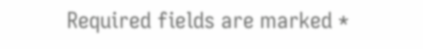Required fields are marked *